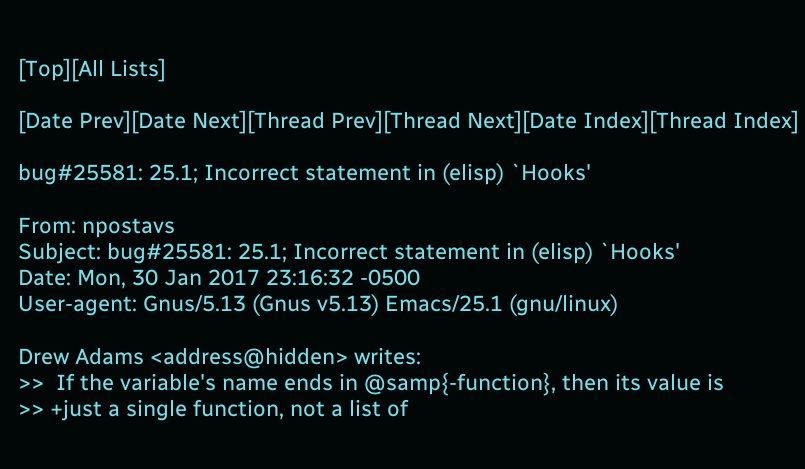[Top][All Lists]

[Date Prev][Date Next][Thread Prev][Thread Next][Date Index][Thread Index]

bug#25581: 25.1; Incorrect statement in (elisp) `Hooks'

From: npostavs
Subject: bug#25581: 25.1; Incorrect statement in (elisp) `Hooks'
Date: Mon, 30 Jan 2017 23:16:32 -0500
User-agent: Gnus/5.13 (Gnus v5.13) Emacs/25.1 (gnu/linux)

Drew Adams <address@hidden> writes:
>>  If the variable's name ends in @samp{-function}, then its value is
>> +just a single function, not a list of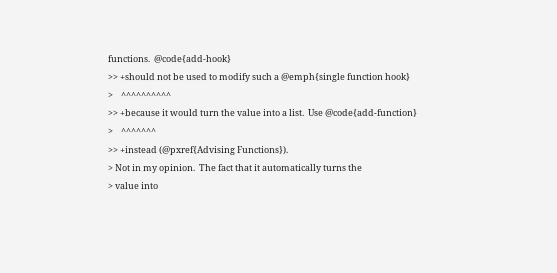functions.  @code{add-hook}
>> +should not be used to modify such a @emph{single function hook}
>    ^^^^^^^^^^
>> +because it would turn the value into a list.  Use @code{add-function}
>    ^^^^^^^
>> +instead (@pxref{Advising Functions}).
> Not in my opinion.  The fact that it automatically turns the
> value into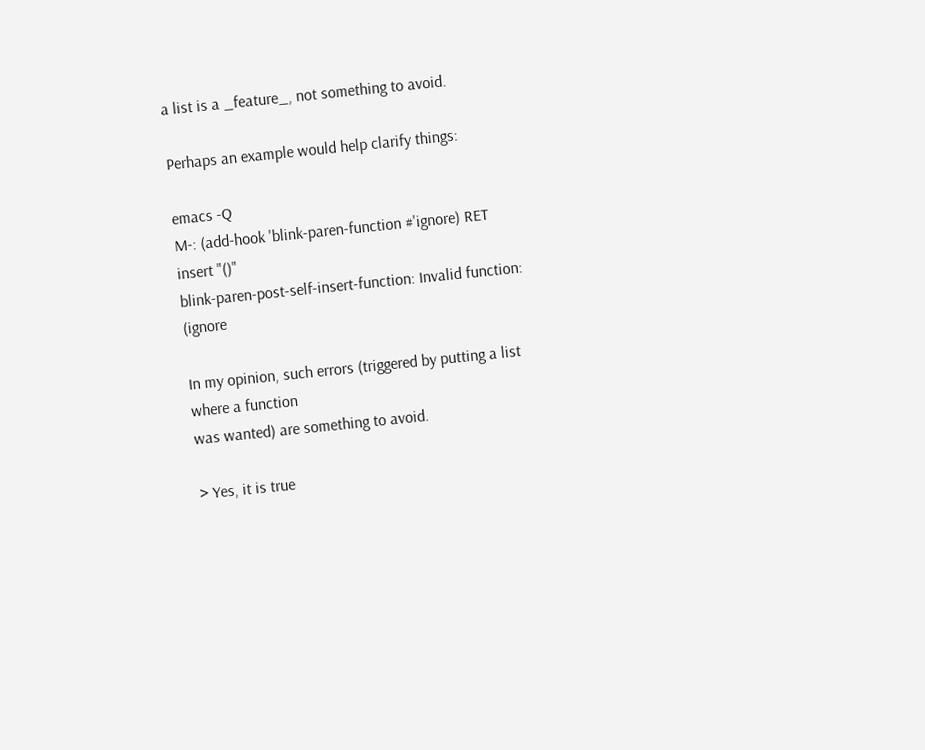a list is a _feature_, not something to avoid.

Perhaps an example would help clarify things:

emacs -Q
M-: (add-hook 'blink-paren-function #'ignore) RET
insert "()"
blink-paren-post-self-insert-function: Invalid function: (ignore

In my opinion, such errors (triggered by putting a list where a function
was wanted) are something to avoid.

> Yes, it is true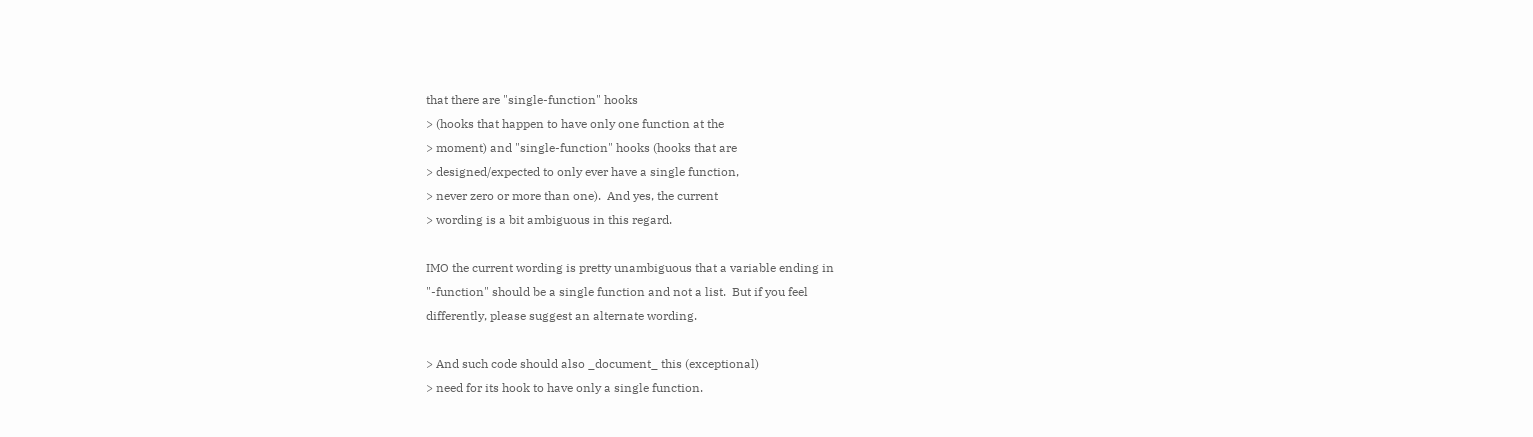that there are "single-function" hooks
> (hooks that happen to have only one function at the
> moment) and "single-function" hooks (hooks that are
> designed/expected to only ever have a single function,
> never zero or more than one).  And yes, the current
> wording is a bit ambiguous in this regard.

IMO the current wording is pretty unambiguous that a variable ending in
"-function" should be a single function and not a list.  But if you feel
differently, please suggest an alternate wording.

> And such code should also _document_ this (exceptional)
> need for its hook to have only a single function.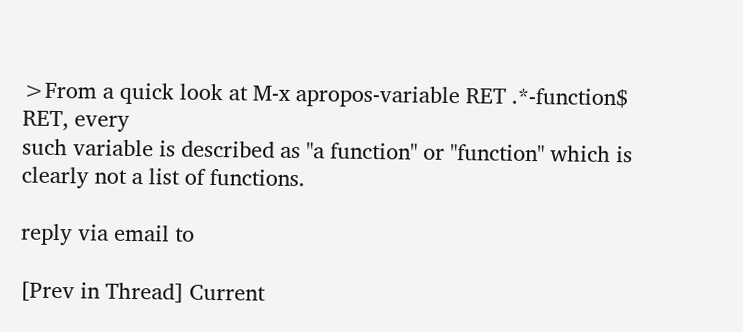>From a quick look at M-x apropos-variable RET .*-function$ RET, every
such variable is described as "a function" or "function" which is
clearly not a list of functions.

reply via email to

[Prev in Thread] Current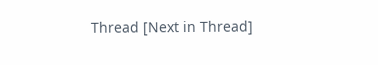Thread [Next in Thread]